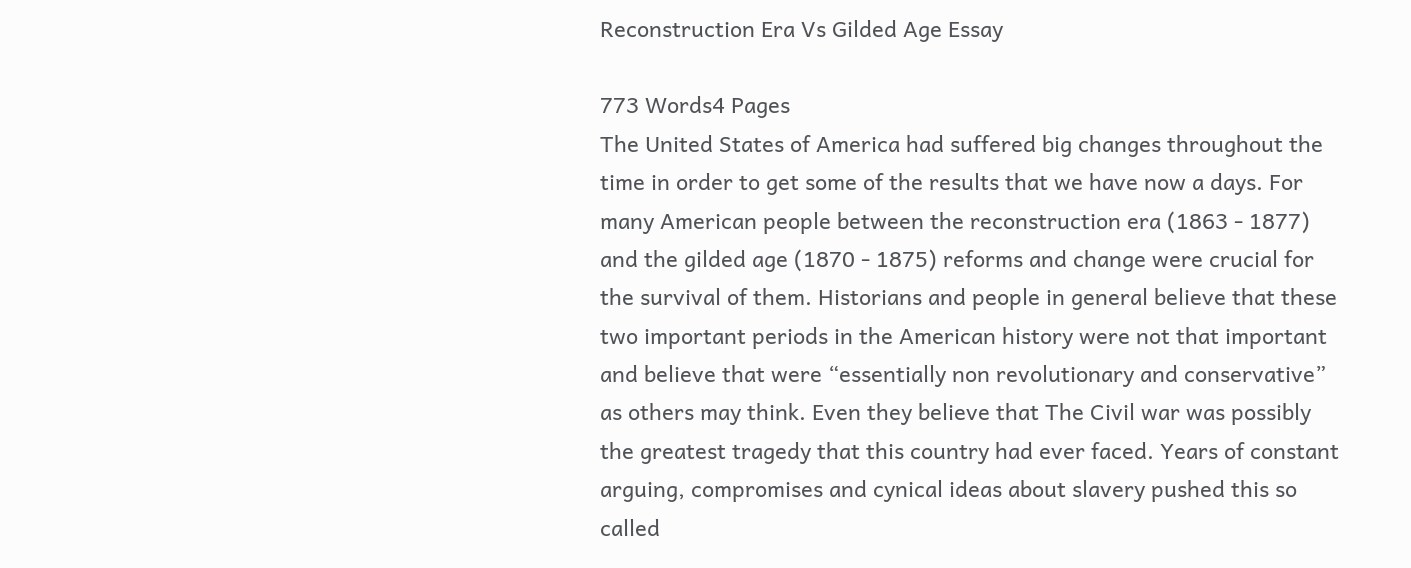Reconstruction Era Vs Gilded Age Essay

773 Words4 Pages
The United States of America had suffered big changes throughout the time in order to get some of the results that we have now a days. For many American people between the reconstruction era (1863 - 1877) and the gilded age (1870 - 1875) reforms and change were crucial for the survival of them. Historians and people in general believe that these two important periods in the American history were not that important and believe that were “essentially non revolutionary and conservative” as others may think. Even they believe that The Civil war was possibly the greatest tragedy that this country had ever faced. Years of constant arguing, compromises and cynical ideas about slavery pushed this so called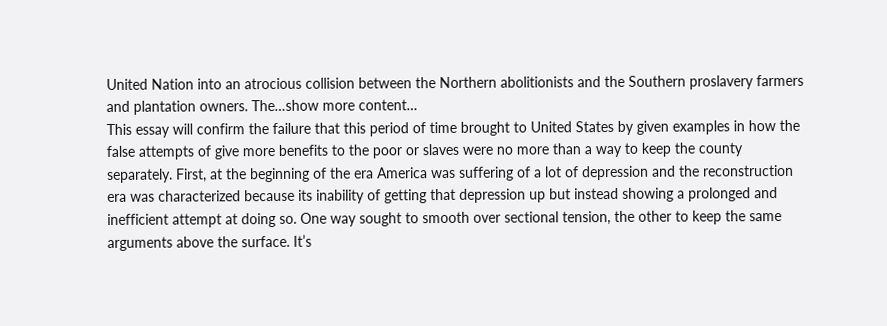United Nation into an atrocious collision between the Northern abolitionists and the Southern proslavery farmers and plantation owners. The…show more content…
This essay will confirm the failure that this period of time brought to United States by given examples in how the false attempts of give more benefits to the poor or slaves were no more than a way to keep the county separately. First, at the beginning of the era America was suffering of a lot of depression and the reconstruction era was characterized because its inability of getting that depression up but instead showing a prolonged and inefficient attempt at doing so. One way sought to smooth over sectional tension, the other to keep the same arguments above the surface. It’s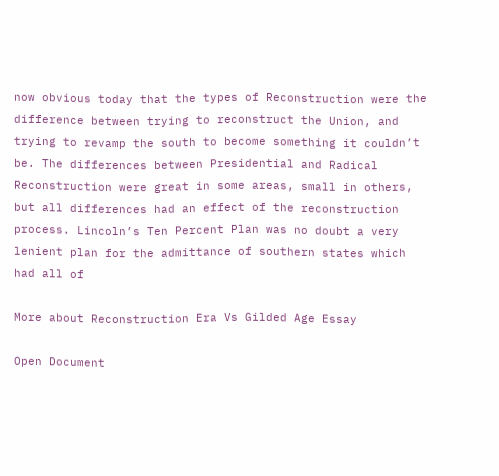now obvious today that the types of Reconstruction were the difference between trying to reconstruct the Union, and trying to revamp the south to become something it couldn’t be. The differences between Presidential and Radical Reconstruction were great in some areas, small in others, but all differences had an effect of the reconstruction process. Lincoln’s Ten Percent Plan was no doubt a very lenient plan for the admittance of southern states which had all of

More about Reconstruction Era Vs Gilded Age Essay

Open Document